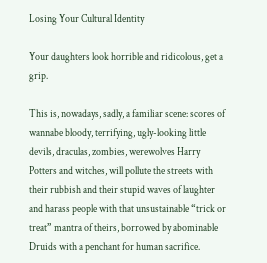Losing Your Cultural Identity

Your daughters look horrible and ridicolous, get a grip.

This is, nowadays, sadly, a familiar scene: scores of wannabe bloody, terrifying, ugly-looking little devils, draculas, zombies, werewolves Harry Potters and witches, will pollute the streets with their rubbish and their stupid waves of laughter and harass people with that unsustainable “trick or treat” mantra of theirs, borrowed by abominable Druids with a penchant for human sacrifice.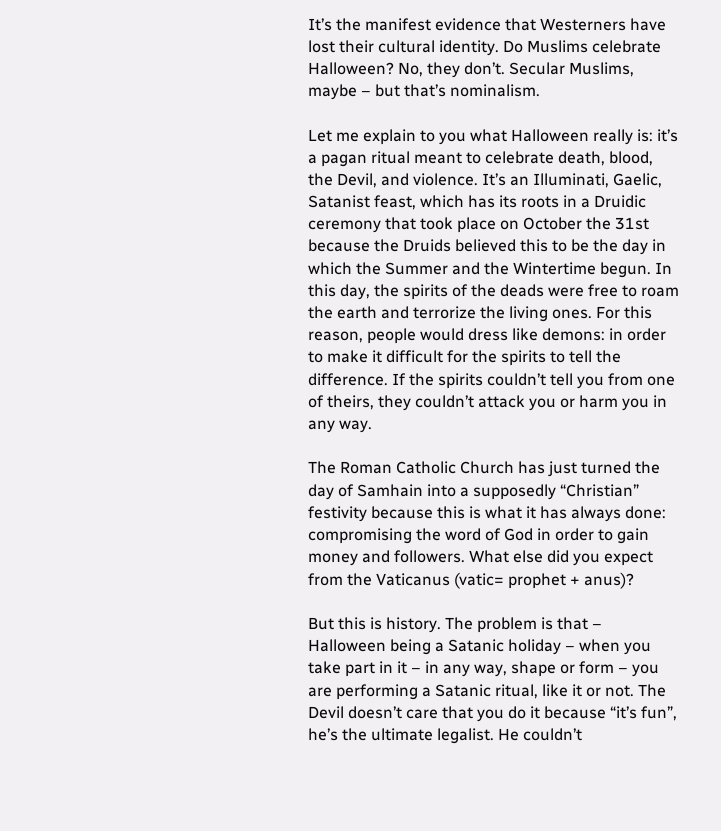It’s the manifest evidence that Westerners have lost their cultural identity. Do Muslims celebrate Halloween? No, they don’t. Secular Muslims, maybe – but that’s nominalism.

Let me explain to you what Halloween really is: it’s a pagan ritual meant to celebrate death, blood, the Devil, and violence. It’s an Illuminati, Gaelic, Satanist feast, which has its roots in a Druidic ceremony that took place on October the 31st because the Druids believed this to be the day in which the Summer and the Wintertime begun. In this day, the spirits of the deads were free to roam the earth and terrorize the living ones. For this reason, people would dress like demons: in order to make it difficult for the spirits to tell the difference. If the spirits couldn’t tell you from one of theirs, they couldn’t attack you or harm you in any way.

The Roman Catholic Church has just turned the day of Samhain into a supposedly “Christian” festivity because this is what it has always done: compromising the word of God in order to gain money and followers. What else did you expect from the Vaticanus (vatic= prophet + anus)?

But this is history. The problem is that – Halloween being a Satanic holiday – when you take part in it – in any way, shape or form – you are performing a Satanic ritual, like it or not. The Devil doesn’t care that you do it because “it’s fun”, he’s the ultimate legalist. He couldn’t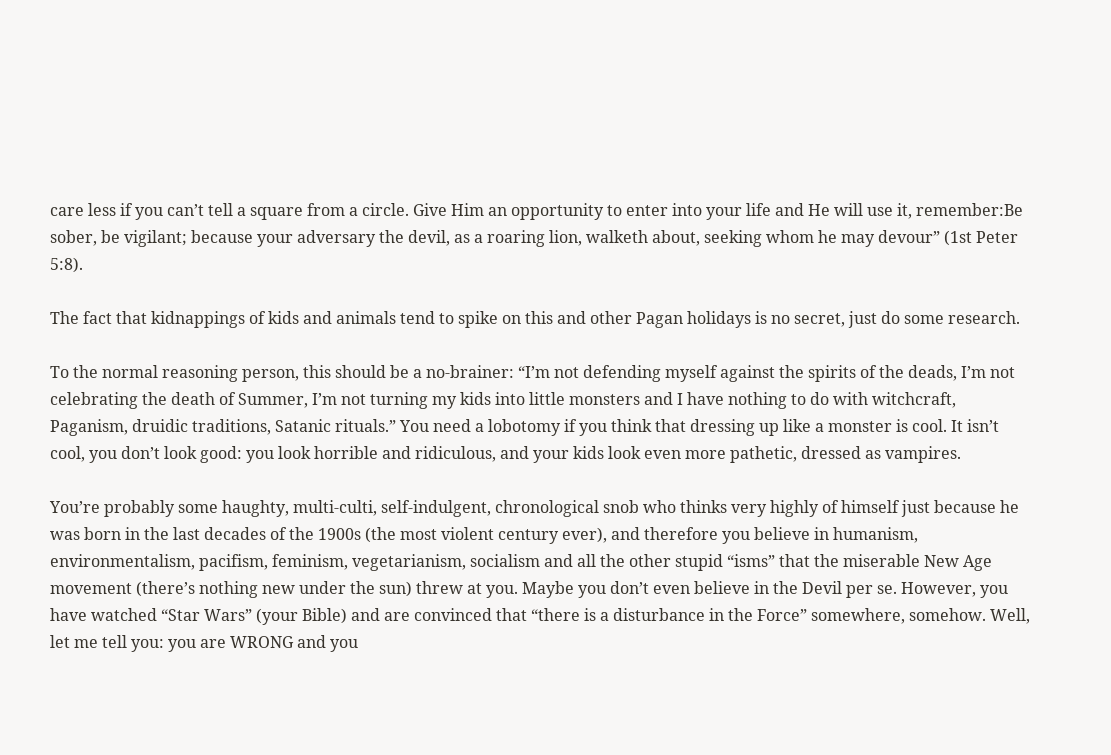care less if you can’t tell a square from a circle. Give Him an opportunity to enter into your life and He will use it, remember:Be sober, be vigilant; because your adversary the devil, as a roaring lion, walketh about, seeking whom he may devour” (1st Peter 5:8).

The fact that kidnappings of kids and animals tend to spike on this and other Pagan holidays is no secret, just do some research.

To the normal reasoning person, this should be a no-brainer: “I’m not defending myself against the spirits of the deads, I’m not celebrating the death of Summer, I’m not turning my kids into little monsters and I have nothing to do with witchcraft, Paganism, druidic traditions, Satanic rituals.” You need a lobotomy if you think that dressing up like a monster is cool. It isn’t cool, you don’t look good: you look horrible and ridiculous, and your kids look even more pathetic, dressed as vampires.

You’re probably some haughty, multi-culti, self-indulgent, chronological snob who thinks very highly of himself just because he was born in the last decades of the 1900s (the most violent century ever), and therefore you believe in humanism, environmentalism, pacifism, feminism, vegetarianism, socialism and all the other stupid “isms” that the miserable New Age movement (there’s nothing new under the sun) threw at you. Maybe you don’t even believe in the Devil per se. However, you have watched “Star Wars” (your Bible) and are convinced that “there is a disturbance in the Force” somewhere, somehow. Well, let me tell you: you are WRONG and you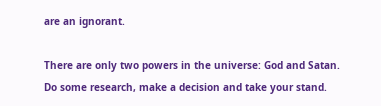are an ignorant.

There are only two powers in the universe: God and Satan. Do some research, make a decision and take your stand.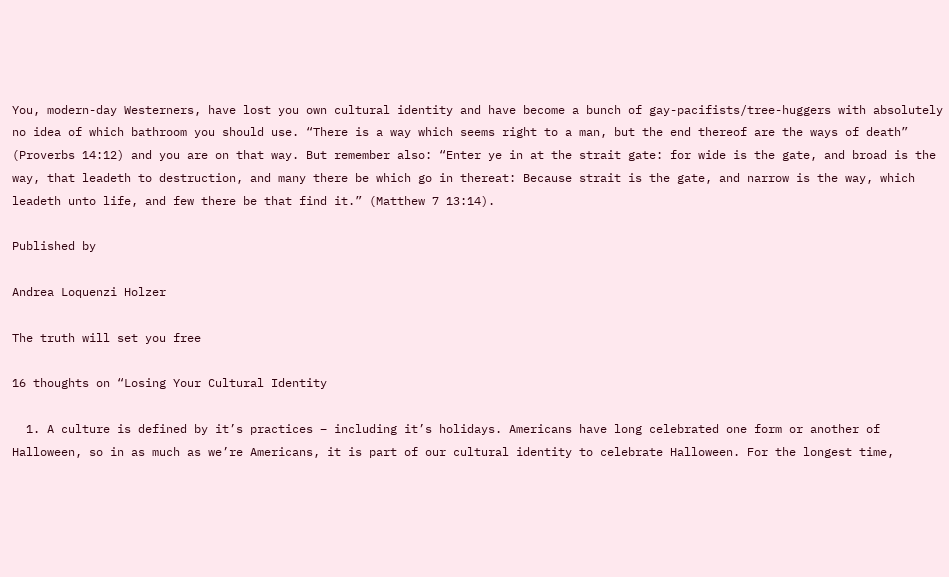You, modern-day Westerners, have lost you own cultural identity and have become a bunch of gay-pacifists/tree-huggers with absolutely no idea of which bathroom you should use. “There is a way which seems right to a man, but the end thereof are the ways of death” (Proverbs 14:12) and you are on that way. But remember also: “Enter ye in at the strait gate: for wide is the gate, and broad is the way, that leadeth to destruction, and many there be which go in thereat: Because strait is the gate, and narrow is the way, which leadeth unto life, and few there be that find it.” (Matthew 7 13:14).

Published by

Andrea Loquenzi Holzer

The truth will set you free

16 thoughts on “Losing Your Cultural Identity

  1. A culture is defined by it’s practices – including it’s holidays. Americans have long celebrated one form or another of Halloween, so in as much as we’re Americans, it is part of our cultural identity to celebrate Halloween. For the longest time,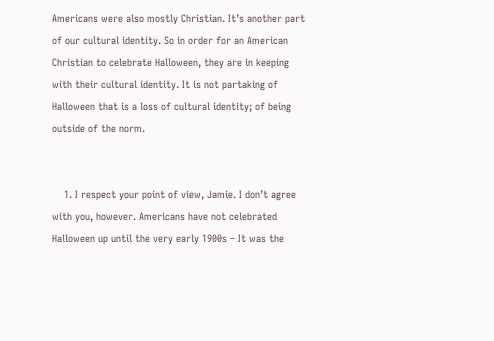Americans were also mostly Christian. It’s another part of our cultural identity. So in order for an American Christian to celebrate Halloween, they are in keeping with their cultural identity. It is not partaking of Halloween that is a loss of cultural identity; of being outside of the norm.


    1. I respect your point of view, Jamie. I don’t agree with you, however. Americans have not celebrated Halloween up until the very early 1900s – It was the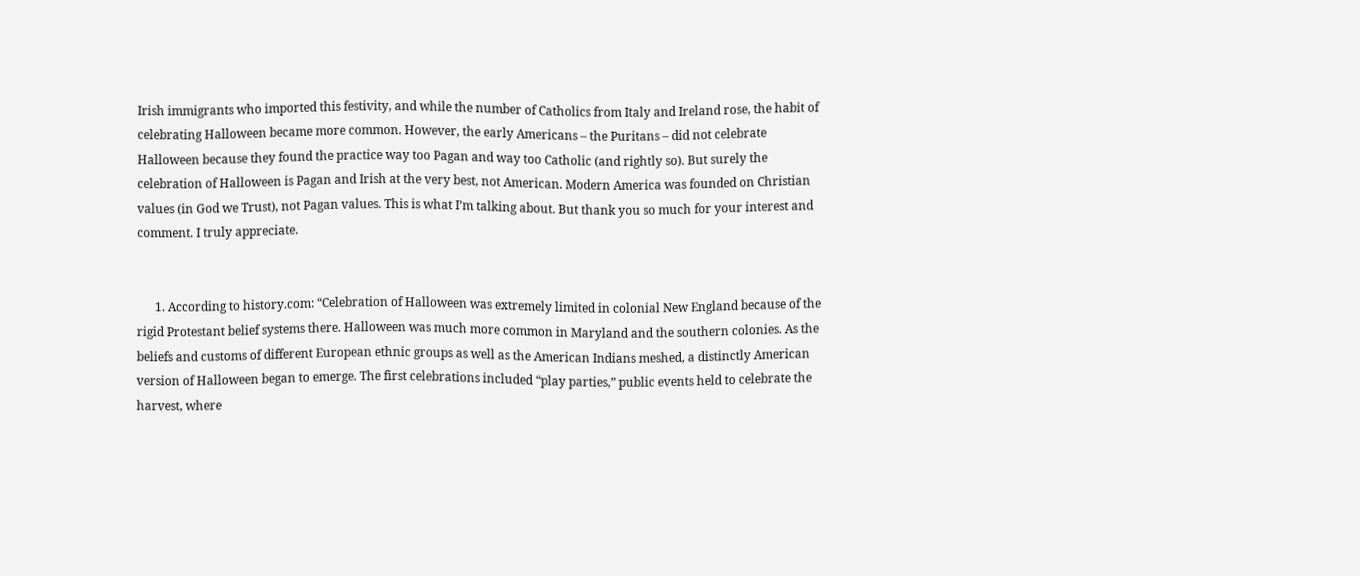Irish immigrants who imported this festivity, and while the number of Catholics from Italy and Ireland rose, the habit of celebrating Halloween became more common. However, the early Americans – the Puritans – did not celebrate Halloween because they found the practice way too Pagan and way too Catholic (and rightly so). But surely the celebration of Halloween is Pagan and Irish at the very best, not American. Modern America was founded on Christian values (in God we Trust), not Pagan values. This is what I’m talking about. But thank you so much for your interest and comment. I truly appreciate.


      1. According to history.com: “Celebration of Halloween was extremely limited in colonial New England because of the rigid Protestant belief systems there. Halloween was much more common in Maryland and the southern colonies. As the beliefs and customs of different European ethnic groups as well as the American Indians meshed, a distinctly American version of Halloween began to emerge. The first celebrations included “play parties,” public events held to celebrate the harvest, where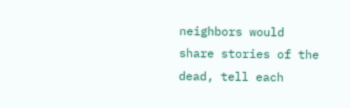neighbors would share stories of the dead, tell each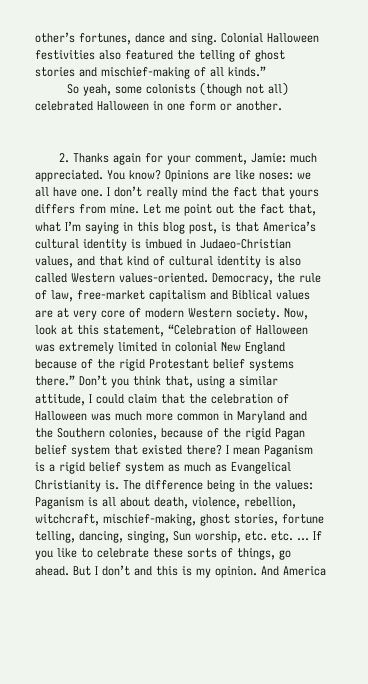other’s fortunes, dance and sing. Colonial Halloween festivities also featured the telling of ghost stories and mischief-making of all kinds.”
        So yeah, some colonists (though not all) celebrated Halloween in one form or another.


      2. Thanks again for your comment, Jamie: much appreciated. You know? Opinions are like noses: we all have one. I don’t really mind the fact that yours differs from mine. Let me point out the fact that, what I’m saying in this blog post, is that America’s cultural identity is imbued in Judaeo-Christian values, and that kind of cultural identity is also called Western values-oriented. Democracy, the rule of law, free-market capitalism and Biblical values are at very core of modern Western society. Now, look at this statement, “Celebration of Halloween was extremely limited in colonial New England because of the rigid Protestant belief systems there.” Don’t you think that, using a similar attitude, I could claim that the celebration of Halloween was much more common in Maryland and the Southern colonies, because of the rigid Pagan belief system that existed there? I mean Paganism is a rigid belief system as much as Evangelical Christianity is. The difference being in the values: Paganism is all about death, violence, rebellion, witchcraft, mischief-making, ghost stories, fortune telling, dancing, singing, Sun worship, etc. etc. … If you like to celebrate these sorts of things, go ahead. But I don’t and this is my opinion. And America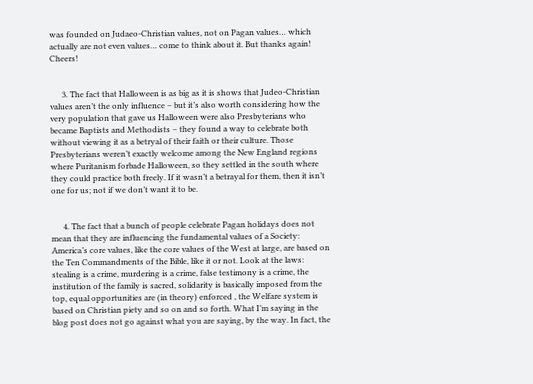was founded on Judaeo-Christian values, not on Pagan values… which actually are not even values… come to think about it. But thanks again! Cheers!


      3. The fact that Halloween is as big as it is shows that Judeo-Christian values aren’t the only influence – but it’s also worth considering how the very population that gave us Halloween were also Presbyterians who became Baptists and Methodists – they found a way to celebrate both without viewing it as a betryal of their faith or their culture. Those Presbyterians weren’t exactly welcome among the New England regions where Puritanism forbade Halloween, so they settled in the south where they could practice both freely. If it wasn’t a betrayal for them, then it isn’t one for us; not if we don’t want it to be.


      4. The fact that a bunch of people celebrate Pagan holidays does not mean that they are influencing the fundamental values of a Society: America’s core values, like the core values of the West at large, are based on the Ten Commandments of the Bible, like it or not. Look at the laws: stealing is a crime, murdering is a crime, false testimony is a crime, the institution of the family is sacred, solidarity is basically imposed from the top, equal opportunities are (in theory) enforced , the Welfare system is based on Christian piety and so on and so forth. What I’m saying in the blog post does not go against what you are saying, by the way. In fact, the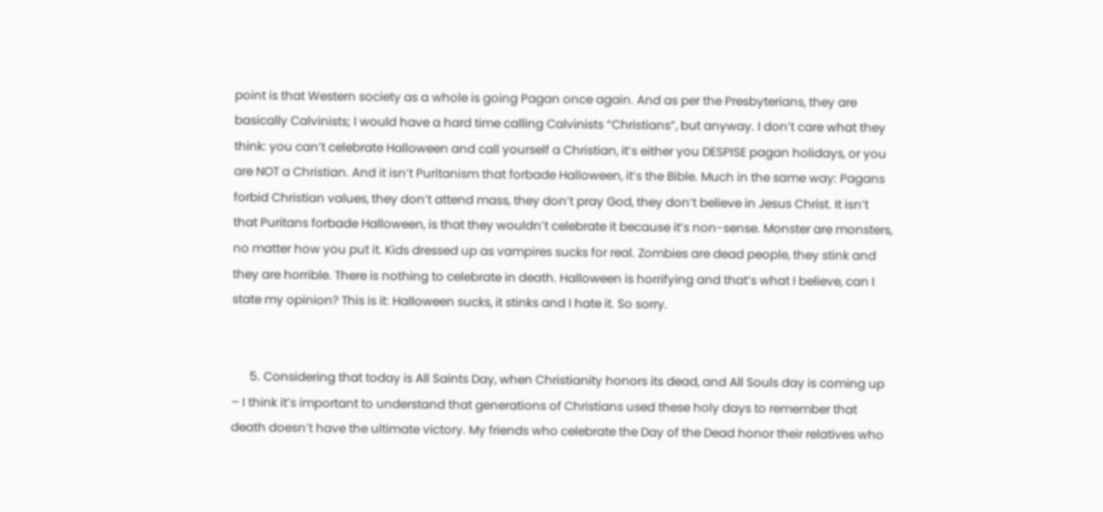point is that Western society as a whole is going Pagan once again. And as per the Presbyterians, they are basically Calvinists; I would have a hard time calling Calvinists “Christians”, but anyway. I don’t care what they think: you can’t celebrate Halloween and call yourself a Christian, it’s either you DESPISE pagan holidays, or you are NOT a Christian. And it isn’t Puritanism that forbade Halloween, it’s the Bible. Much in the same way: Pagans forbid Christian values, they don’t attend mass, they don’t pray God, they don’t believe in Jesus Christ. It isn’t that Puritans forbade Halloween, is that they wouldn’t celebrate it because it’s non-sense. Monster are monsters, no matter how you put it. Kids dressed up as vampires sucks for real. Zombies are dead people, they stink and they are horrible. There is nothing to celebrate in death. Halloween is horrifying and that’s what I believe, can I state my opinion? This is it: Halloween sucks, it stinks and I hate it. So sorry.


      5. Considering that today is All Saints Day, when Christianity honors its dead, and All Souls day is coming up – I think it’s important to understand that generations of Christians used these holy days to remember that death doesn’t have the ultimate victory. My friends who celebrate the Day of the Dead honor their relatives who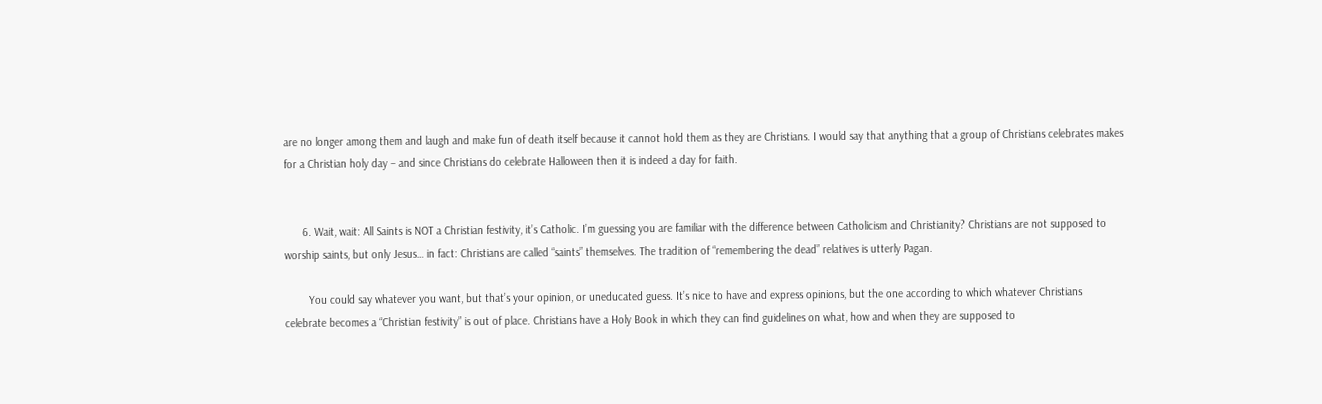are no longer among them and laugh and make fun of death itself because it cannot hold them as they are Christians. I would say that anything that a group of Christians celebrates makes for a Christian holy day – and since Christians do celebrate Halloween then it is indeed a day for faith.


      6. Wait, wait: All Saints is NOT a Christian festivity, it’s Catholic. I’m guessing you are familiar with the difference between Catholicism and Christianity? Christians are not supposed to worship saints, but only Jesus… in fact: Christians are called “saints” themselves. The tradition of “remembering the dead” relatives is utterly Pagan.

        You could say whatever you want, but that’s your opinion, or uneducated guess. It’s nice to have and express opinions, but the one according to which whatever Christians celebrate becomes a “Christian festivity” is out of place. Christians have a Holy Book in which they can find guidelines on what, how and when they are supposed to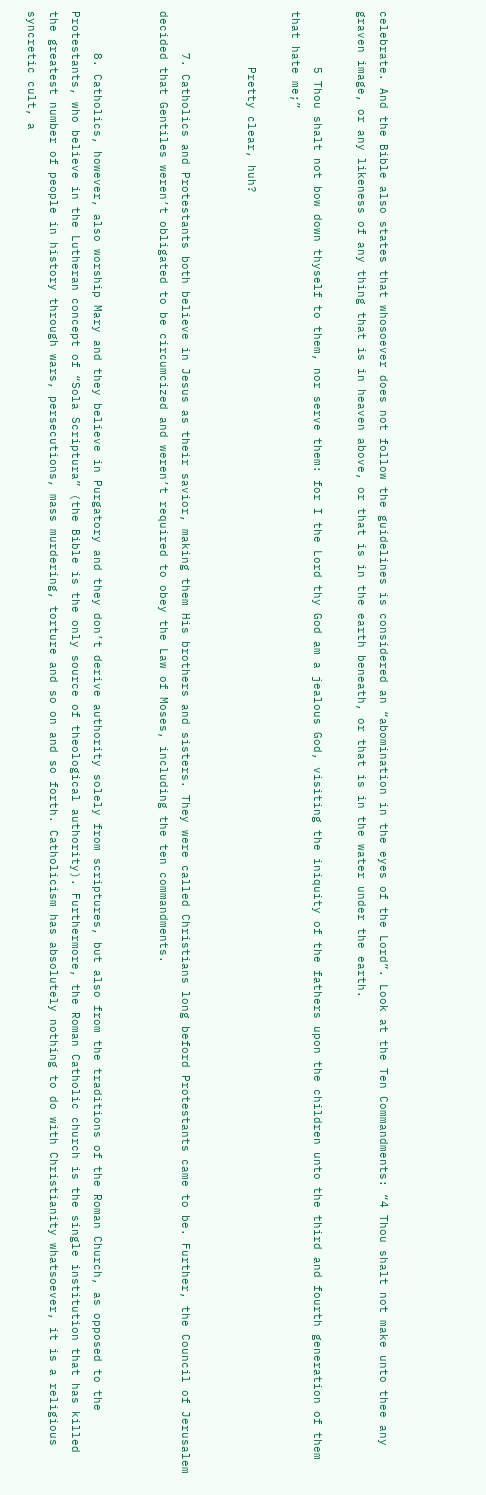celebrate. And the Bible also states that whosoever does not follow the guidelines is considered an “abomination in the eyes of the Lord”. Look at the Ten Commandments: “4 Thou shalt not make unto thee any graven image, or any likeness of any thing that is in heaven above, or that is in the earth beneath, or that is in the water under the earth.

        5 Thou shalt not bow down thyself to them, nor serve them: for I the Lord thy God am a jealous God, visiting the iniquity of the fathers upon the children unto the third and fourth generation of them that hate me;”

        Pretty clear, huh?


      7. Catholics and Protestants both believe in Jesus as their savior, making them His brothers and sisters. They were called Christians long beford Protestants came to be. Further, the Council of Jerusalem decided that Gentiles weren’t obligated to be circumcized and weren’t required to obey the Law of Moses, including the ten commandments.


      8. Catholics, however, also worship Mary and they believe in Purgatory and they don’t derive authority solely from scriptures, but also from the traditions of the Roman Church, as opposed to the Protestants, who believe in the Lutheran concept of “Sola Scriptura” (the Bible is the only source of theological authority). Furthermore, the Roman Catholic church is the single institution that has killed the greatest number of people in history through wars, persecutions, mass murdering, torture and so on and so forth. Catholicism has absolutely nothing to do with Christianity whatsoever, it is a religious syncretic cult, a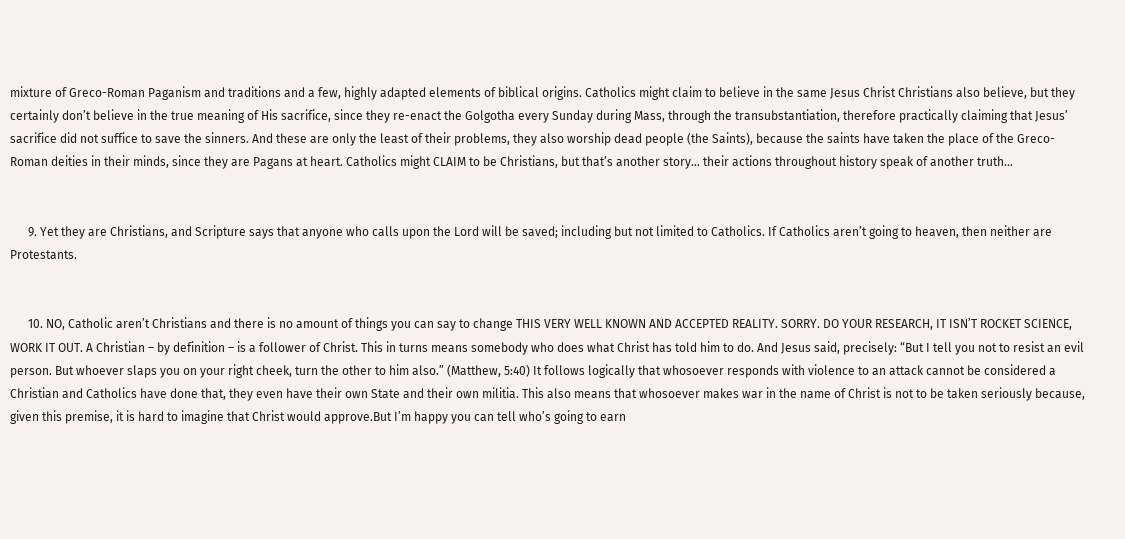mixture of Greco-Roman Paganism and traditions and a few, highly adapted elements of biblical origins. Catholics might claim to believe in the same Jesus Christ Christians also believe, but they certainly don’t believe in the true meaning of His sacrifice, since they re-enact the Golgotha every Sunday during Mass, through the transubstantiation, therefore practically claiming that Jesus’ sacrifice did not suffice to save the sinners. And these are only the least of their problems, they also worship dead people (the Saints), because the saints have taken the place of the Greco-Roman deities in their minds, since they are Pagans at heart. Catholics might CLAIM to be Christians, but that’s another story… their actions throughout history speak of another truth…


      9. Yet they are Christians, and Scripture says that anyone who calls upon the Lord will be saved; including but not limited to Catholics. If Catholics aren’t going to heaven, then neither are Protestants.


      10. NO, Catholic aren’t Christians and there is no amount of things you can say to change THIS VERY WELL KNOWN AND ACCEPTED REALITY. SORRY. DO YOUR RESEARCH, IT ISN’T ROCKET SCIENCE, WORK IT OUT. A Christian – by definition – is a follower of Christ. This in turns means somebody who does what Christ has told him to do. And Jesus said, precisely: “But I tell you not to resist an evil person. But whoever slaps you on your right cheek, turn the other to him also.” (Matthew, 5:40) It follows logically that whosoever responds with violence to an attack cannot be considered a Christian and Catholics have done that, they even have their own State and their own militia. This also means that whosoever makes war in the name of Christ is not to be taken seriously because, given this premise, it is hard to imagine that Christ would approve.But I’m happy you can tell who’s going to earn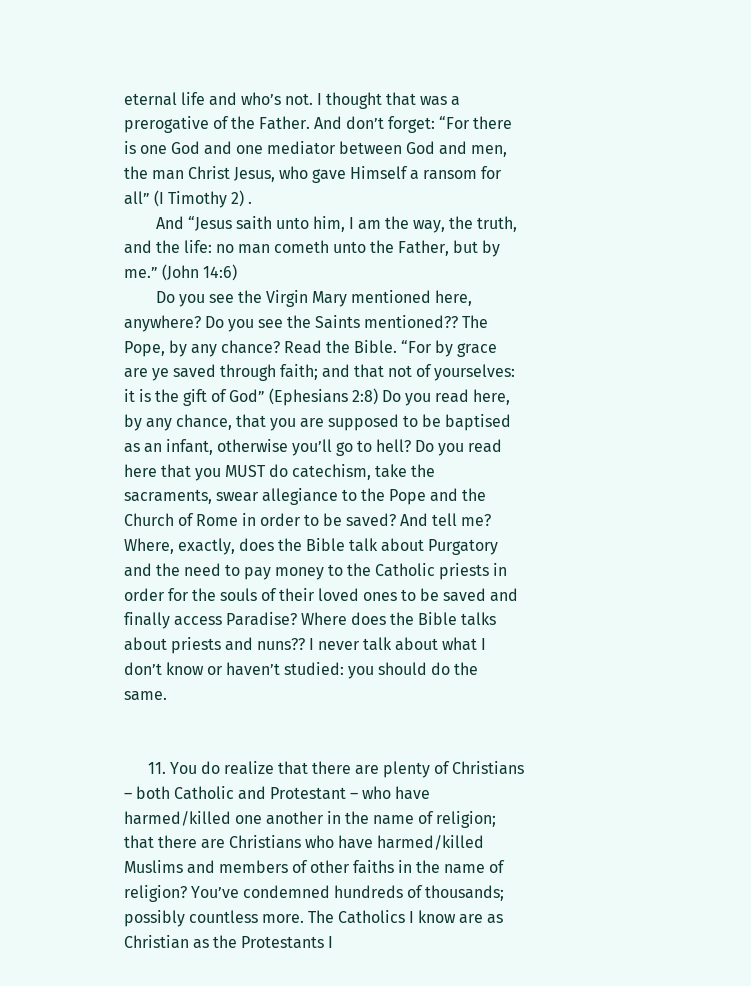eternal life and who’s not. I thought that was a prerogative of the Father. And don’t forget: “For there is one God and one mediator between God and men, the man Christ Jesus, who gave Himself a ransom for all” (I Timothy 2) .
        And “Jesus saith unto him, I am the way, the truth, and the life: no man cometh unto the Father, but by me.” (John 14:6)
        Do you see the Virgin Mary mentioned here, anywhere? Do you see the Saints mentioned?? The Pope, by any chance? Read the Bible. “For by grace are ye saved through faith; and that not of yourselves: it is the gift of God” (Ephesians 2:8) Do you read here, by any chance, that you are supposed to be baptised as an infant, otherwise you’ll go to hell? Do you read here that you MUST do catechism, take the sacraments, swear allegiance to the Pope and the Church of Rome in order to be saved? And tell me? Where, exactly, does the Bible talk about Purgatory and the need to pay money to the Catholic priests in order for the souls of their loved ones to be saved and finally access Paradise? Where does the Bible talks about priests and nuns?? I never talk about what I don’t know or haven’t studied: you should do the same.


      11. You do realize that there are plenty of Christians – both Catholic and Protestant – who have harmed/killed one another in the name of religion; that there are Christians who have harmed/killed Muslims and members of other faiths in the name of religion? You’ve condemned hundreds of thousands; possibly countless more. The Catholics I know are as Christian as the Protestants I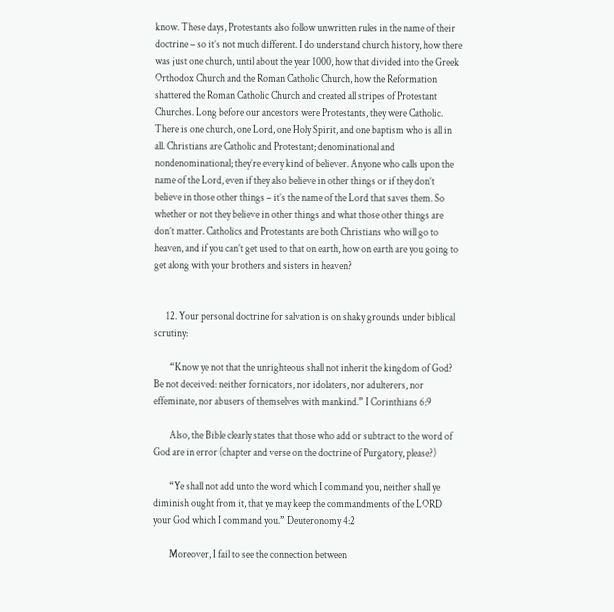know. These days, Protestants also follow unwritten rules in the name of their doctrine – so it’s not much different. I do understand church history, how there was just one church, until about the year 1000, how that divided into the Greek Orthodox Church and the Roman Catholic Church, how the Reformation shattered the Roman Catholic Church and created all stripes of Protestant Churches. Long before our ancestors were Protestants, they were Catholic. There is one church, one Lord, one Holy Spirit, and one baptism who is all in all. Christians are Catholic and Protestant; denominational and nondenominational; they’re every kind of believer. Anyone who calls upon the name of the Lord, even if they also believe in other things or if they don’t believe in those other things – it’s the name of the Lord that saves them. So whether or not they believe in other things and what those other things are don’t matter. Catholics and Protestants are both Christians who will go to heaven, and if you can’t get used to that on earth, how on earth are you going to get along with your brothers and sisters in heaven?


      12. Your personal doctrine for salvation is on shaky grounds under biblical scrutiny:

        “Know ye not that the unrighteous shall not inherit the kingdom of God? Be not deceived: neither fornicators, nor idolaters, nor adulterers, nor effeminate, nor abusers of themselves with mankind.” I Corinthians 6:9

        Also, the Bible clearly states that those who add or subtract to the word of God are in error (chapter and verse on the doctrine of Purgatory, please?)

        “Ye shall not add unto the word which I command you, neither shall ye diminish ought from it, that ye may keep the commandments of the LORD your God which I command you.” Deuteronomy 4:2

        Moreover, I fail to see the connection between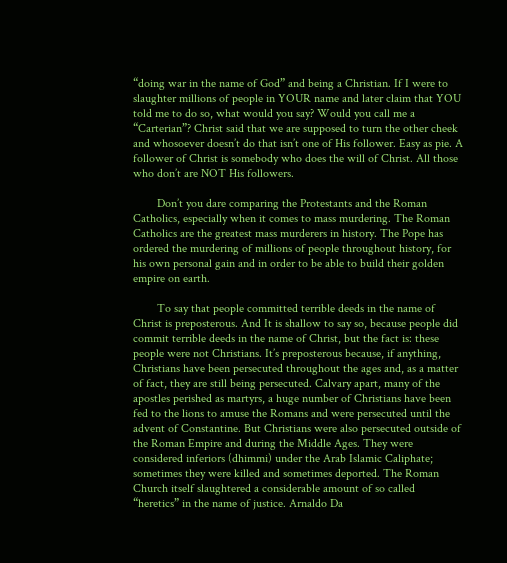“doing war in the name of God” and being a Christian. If I were to slaughter millions of people in YOUR name and later claim that YOU told me to do so, what would you say? Would you call me a “Carterian”? Christ said that we are supposed to turn the other cheek and whosoever doesn’t do that isn’t one of His follower. Easy as pie. A follower of Christ is somebody who does the will of Christ. All those who don’t are NOT His followers.

        Don’t you dare comparing the Protestants and the Roman Catholics, especially when it comes to mass murdering. The Roman Catholics are the greatest mass murderers in history. The Pope has ordered the murdering of millions of people throughout history, for his own personal gain and in order to be able to build their golden empire on earth.

        To say that people committed terrible deeds in the name of Christ is preposterous. And It is shallow to say so, because people did commit terrible deeds in the name of Christ, but the fact is: these people were not Christians. It’s preposterous because, if anything, Christians have been persecuted throughout the ages and, as a matter of fact, they are still being persecuted. Calvary apart, many of the apostles perished as martyrs, a huge number of Christians have been fed to the lions to amuse the Romans and were persecuted until the advent of Constantine. But Christians were also persecuted outside of the Roman Empire and during the Middle Ages. They were considered inferiors (dhimmi) under the Arab Islamic Caliphate; sometimes they were killed and sometimes deported. The Roman Church itself slaughtered a considerable amount of so called “heretics” in the name of justice. Arnaldo Da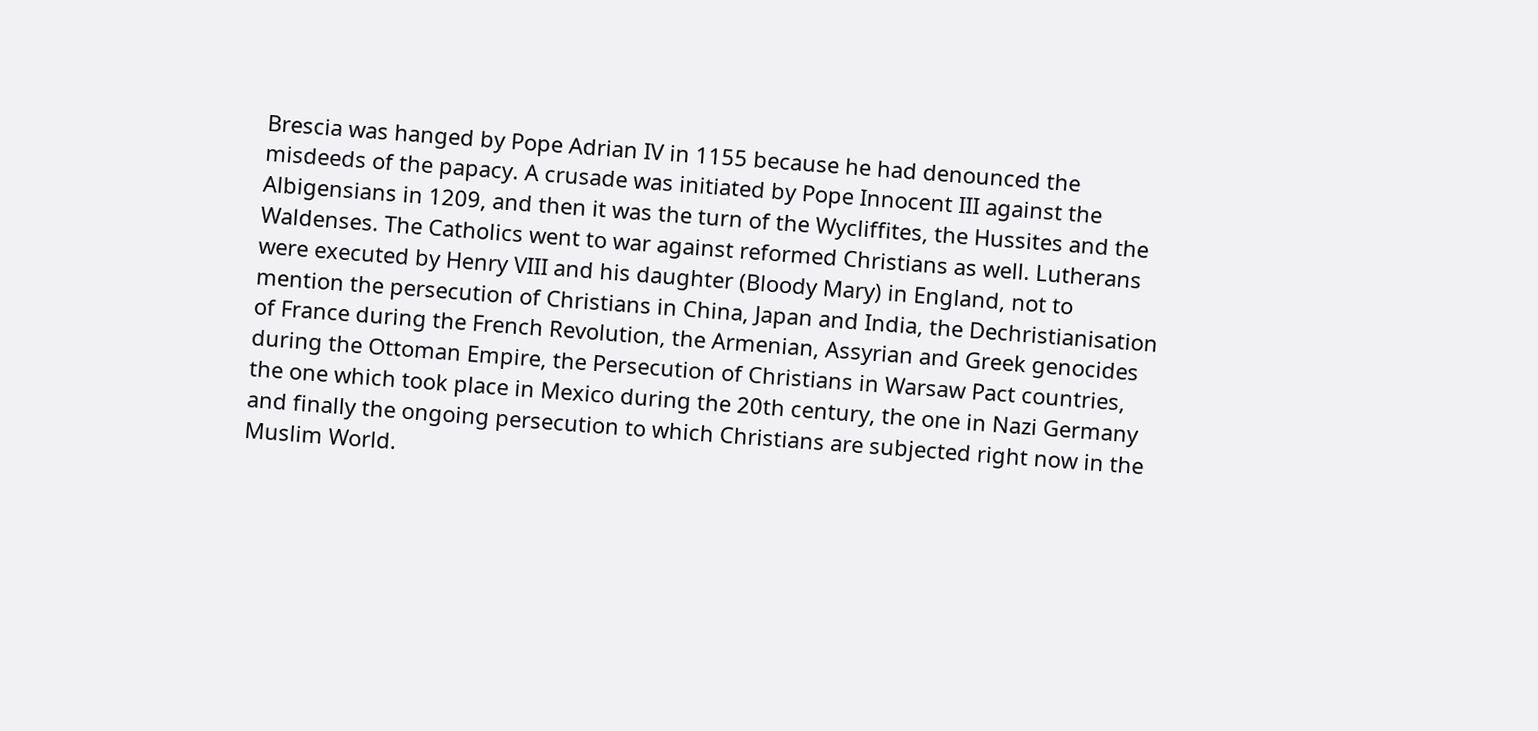Brescia was hanged by Pope Adrian IV in 1155 because he had denounced the misdeeds of the papacy. A crusade was initiated by Pope Innocent III against the Albigensians in 1209, and then it was the turn of the Wycliffites, the Hussites and the Waldenses. The Catholics went to war against reformed Christians as well. Lutherans were executed by Henry VIII and his daughter (Bloody Mary) in England, not to mention the persecution of Christians in China, Japan and India, the Dechristianisation of France during the French Revolution, the Armenian, Assyrian and Greek genocides during the Ottoman Empire, the Persecution of Christians in Warsaw Pact countries, the one which took place in Mexico during the 20th century, the one in Nazi Germany and finally the ongoing persecution to which Christians are subjected right now in the Muslim World.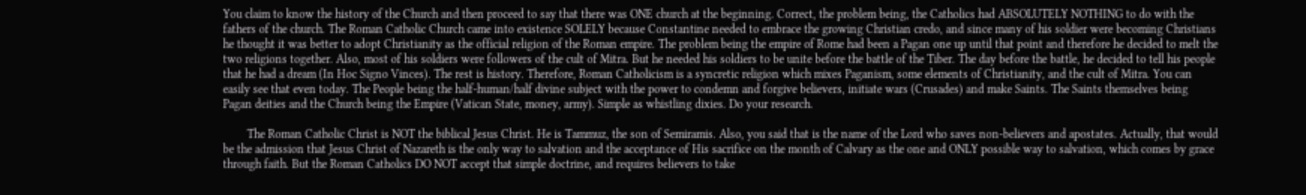You claim to know the history of the Church and then proceed to say that there was ONE church at the beginning. Correct, the problem being, the Catholics had ABSOLUTELY NOTHING to do with the fathers of the church. The Roman Catholic Church came into existence SOLELY because Constantine needed to embrace the growing Christian credo, and since many of his soldier were becoming Christians he thought it was better to adopt Christianity as the official religion of the Roman empire. The problem being the empire of Rome had been a Pagan one up until that point and therefore he decided to melt the two religions together. Also, most of his soldiers were followers of the cult of Mitra. But he needed his soldiers to be unite before the battle of the Tiber. The day before the battle, he decided to tell his people that he had a dream (In Hoc Signo Vinces). The rest is history. Therefore, Roman Catholicism is a syncretic religion which mixes Paganism, some elements of Christianity, and the cult of Mitra. You can easily see that even today. The People being the half-human/half divine subject with the power to condemn and forgive believers, initiate wars (Crusades) and make Saints. The Saints themselves being Pagan deities and the Church being the Empire (Vatican State, money, army). Simple as whistling dixies. Do your research.

        The Roman Catholic Christ is NOT the biblical Jesus Christ. He is Tammuz, the son of Semiramis. Also, you said that is the name of the Lord who saves non-believers and apostates. Actually, that would be the admission that Jesus Christ of Nazareth is the only way to salvation and the acceptance of His sacrifice on the month of Calvary as the one and ONLY possible way to salvation, which comes by grace through faith. But the Roman Catholics DO NOT accept that simple doctrine, and requires believers to take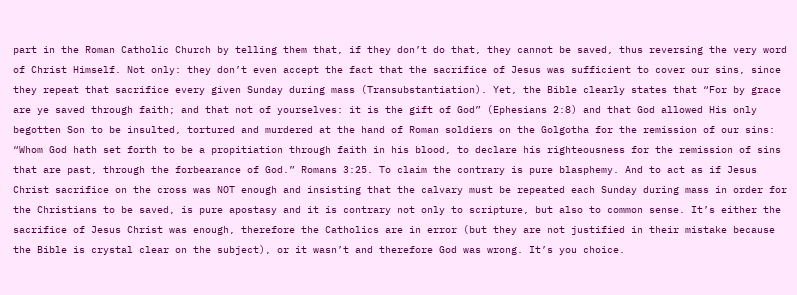part in the Roman Catholic Church by telling them that, if they don’t do that, they cannot be saved, thus reversing the very word of Christ Himself. Not only: they don’t even accept the fact that the sacrifice of Jesus was sufficient to cover our sins, since they repeat that sacrifice every given Sunday during mass (Transubstantiation). Yet, the Bible clearly states that “For by grace are ye saved through faith; and that not of yourselves: it is the gift of God” (Ephesians 2:8) and that God allowed His only begotten Son to be insulted, tortured and murdered at the hand of Roman soldiers on the Golgotha for the remission of our sins: “Whom God hath set forth to be a propitiation through faith in his blood, to declare his righteousness for the remission of sins that are past, through the forbearance of God.” Romans 3:25. To claim the contrary is pure blasphemy. And to act as if Jesus Christ sacrifice on the cross was NOT enough and insisting that the calvary must be repeated each Sunday during mass in order for the Christians to be saved, is pure apostasy and it is contrary not only to scripture, but also to common sense. It’s either the sacrifice of Jesus Christ was enough, therefore the Catholics are in error (but they are not justified in their mistake because the Bible is crystal clear on the subject), or it wasn’t and therefore God was wrong. It’s you choice.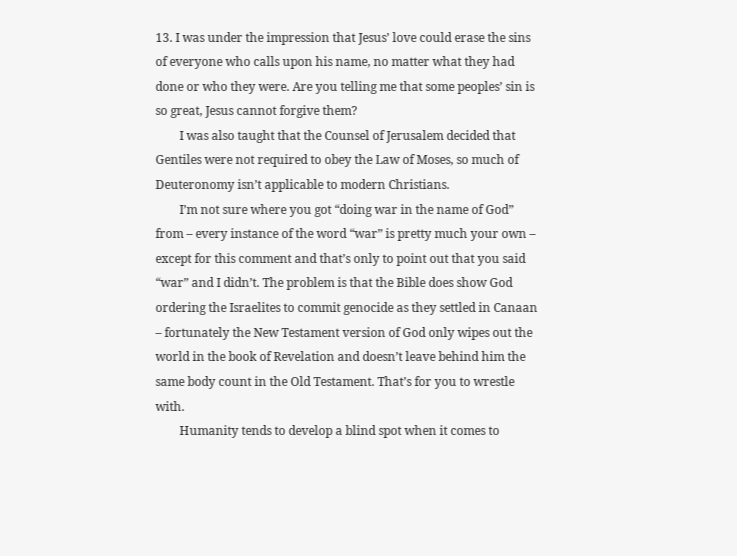13. I was under the impression that Jesus’ love could erase the sins of everyone who calls upon his name, no matter what they had done or who they were. Are you telling me that some peoples’ sin is so great, Jesus cannot forgive them?
        I was also taught that the Counsel of Jerusalem decided that Gentiles were not required to obey the Law of Moses, so much of Deuteronomy isn’t applicable to modern Christians.
        I’m not sure where you got “doing war in the name of God” from – every instance of the word “war” is pretty much your own – except for this comment and that’s only to point out that you said “war” and I didn’t. The problem is that the Bible does show God ordering the Israelites to commit genocide as they settled in Canaan – fortunately the New Testament version of God only wipes out the world in the book of Revelation and doesn’t leave behind him the same body count in the Old Testament. That’s for you to wrestle with.
        Humanity tends to develop a blind spot when it comes to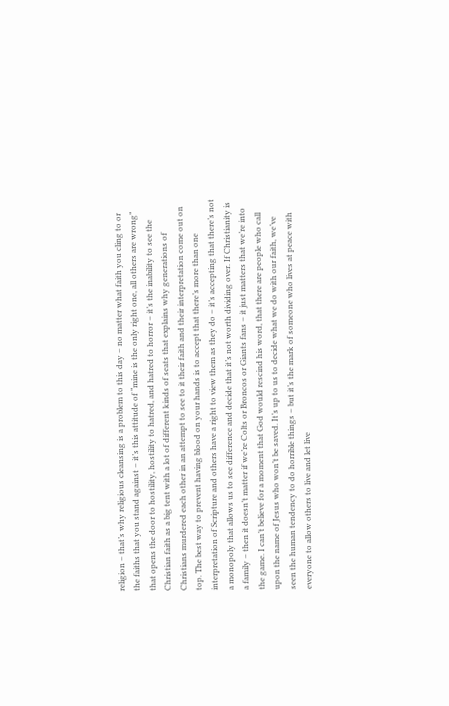religion – that’s why religious cleansing is a problem to this day – no matter what faith you cling to or the faiths that you stand against – it’s this attitude of “mine is the only right one, all others are wrong” that opens the door to hostility, hostility to hatred, and hatred to horror – it’s the inability to see the Christian faith as a big tent with a lot of different kinds of seats that explains why generations of Christians murdered each other in an attempt to see to it their faith and their interpretation come out on top. The best way to prevent having blood on your hands is to accept that there’s more than one interpretation of Scripture and others have a right to view them as they do – it’s accepting that there’s not a monopoly that allows us to see difference and decide that it’s not worth dividing over. If Christianity is a family – then it doesn’t matter if we’re Colts or Broncos or Giants fans – it just matters that we’re into the game. I can’t believe for a moment that God would rescind his word, that there are people who call upon the name of Jesus who won’t be saved. It’s up to us to decide what we do with our faith, we’ve seen the human tendency to do horrible things – but it’s the mark of someone who lives at peace with everyone to allow others to live and let live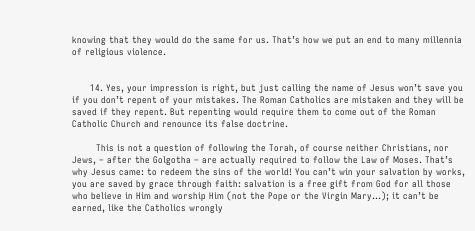knowing that they would do the same for us. That’s how we put an end to many millennia of religious violence.


      14. Yes, your impression is right, but just calling the name of Jesus won’t save you if you don’t repent of your mistakes. The Roman Catholics are mistaken and they will be saved if they repent. But repenting would require them to come out of the Roman Catholic Church and renounce its false doctrine.

        This is not a question of following the Torah, of course neither Christians, nor Jews, – after the Golgotha – are actually required to follow the Law of Moses. That’s why Jesus came: to redeem the sins of the world! You can’t win your salvation by works, you are saved by grace through faith: salvation is a free gift from God for all those who believe in Him and worship Him (not the Pope or the Virgin Mary…); it can’t be earned, like the Catholics wrongly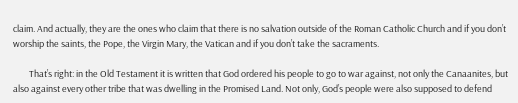claim. And actually, they are the ones who claim that there is no salvation outside of the Roman Catholic Church and if you don’t worship the saints, the Pope, the Virgin Mary, the Vatican and if you don’t take the sacraments.

        That’s right: in the Old Testament it is written that God ordered his people to go to war against, not only the Canaanites, but also against every other tribe that was dwelling in the Promised Land. Not only, God’s people were also supposed to defend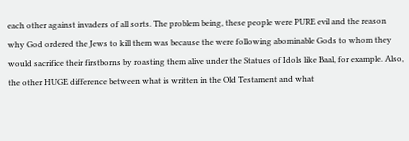each other against invaders of all sorts. The problem being, these people were PURE evil and the reason why God ordered the Jews to kill them was because the were following abominable Gods to whom they would sacrifice their firstborns by roasting them alive under the Statues of Idols like Baal, for example. Also, the other HUGE difference between what is written in the Old Testament and what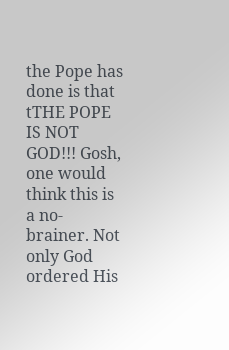the Pope has done is that tTHE POPE IS NOT GOD!!! Gosh, one would think this is a no-brainer. Not only God ordered His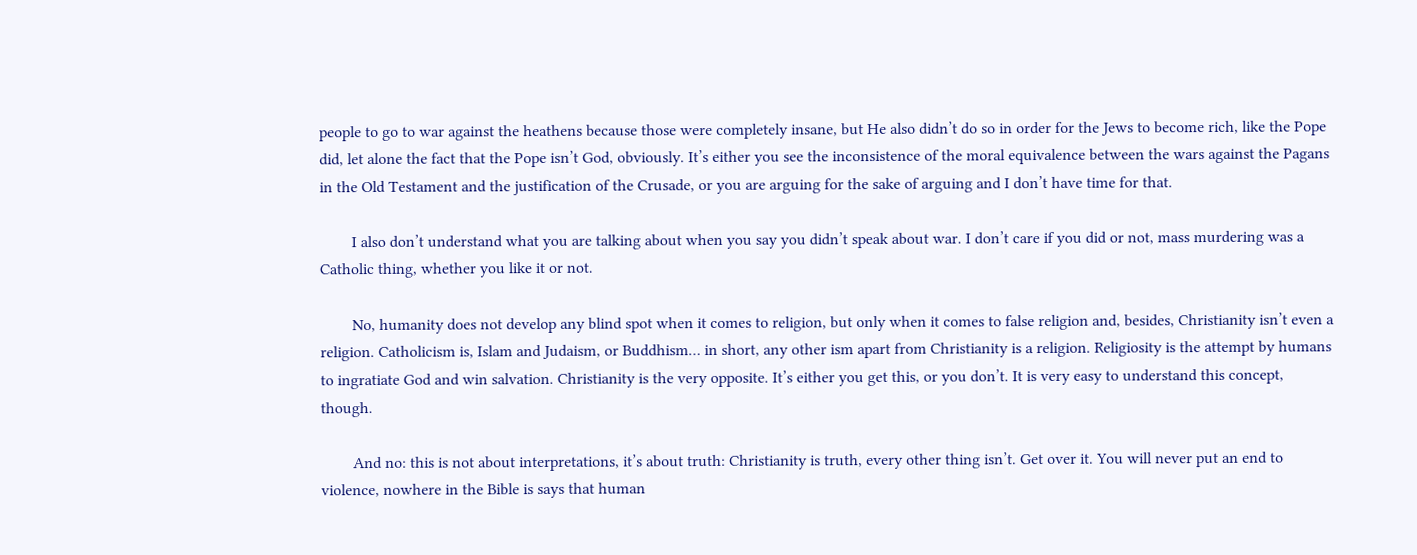people to go to war against the heathens because those were completely insane, but He also didn’t do so in order for the Jews to become rich, like the Pope did, let alone the fact that the Pope isn’t God, obviously. It’s either you see the inconsistence of the moral equivalence between the wars against the Pagans in the Old Testament and the justification of the Crusade, or you are arguing for the sake of arguing and I don’t have time for that.

        I also don’t understand what you are talking about when you say you didn’t speak about war. I don’t care if you did or not, mass murdering was a Catholic thing, whether you like it or not.

        No, humanity does not develop any blind spot when it comes to religion, but only when it comes to false religion and, besides, Christianity isn’t even a religion. Catholicism is, Islam and Judaism, or Buddhism… in short, any other ism apart from Christianity is a religion. Religiosity is the attempt by humans to ingratiate God and win salvation. Christianity is the very opposite. It’s either you get this, or you don’t. It is very easy to understand this concept, though.

        And no: this is not about interpretations, it’s about truth: Christianity is truth, every other thing isn’t. Get over it. You will never put an end to violence, nowhere in the Bible is says that human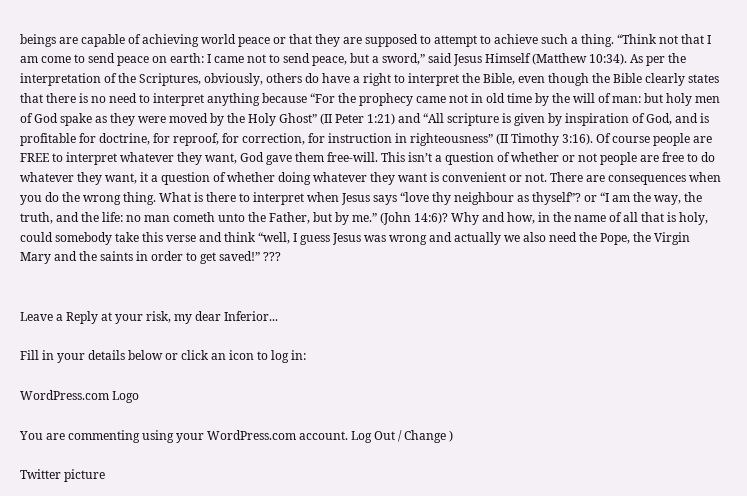beings are capable of achieving world peace or that they are supposed to attempt to achieve such a thing. “Think not that I am come to send peace on earth: I came not to send peace, but a sword,” said Jesus Himself (Matthew 10:34). As per the interpretation of the Scriptures, obviously, others do have a right to interpret the Bible, even though the Bible clearly states that there is no need to interpret anything because “For the prophecy came not in old time by the will of man: but holy men of God spake as they were moved by the Holy Ghost” (II Peter 1:21) and “All scripture is given by inspiration of God, and is profitable for doctrine, for reproof, for correction, for instruction in righteousness” (II Timothy 3:16). Of course people are FREE to interpret whatever they want, God gave them free-will. This isn’t a question of whether or not people are free to do whatever they want, it a question of whether doing whatever they want is convenient or not. There are consequences when you do the wrong thing. What is there to interpret when Jesus says “love thy neighbour as thyself”? or “I am the way, the truth, and the life: no man cometh unto the Father, but by me.” (John 14:6)? Why and how, in the name of all that is holy, could somebody take this verse and think “well, I guess Jesus was wrong and actually we also need the Pope, the Virgin Mary and the saints in order to get saved!” ???


Leave a Reply at your risk, my dear Inferior...

Fill in your details below or click an icon to log in:

WordPress.com Logo

You are commenting using your WordPress.com account. Log Out / Change )

Twitter picture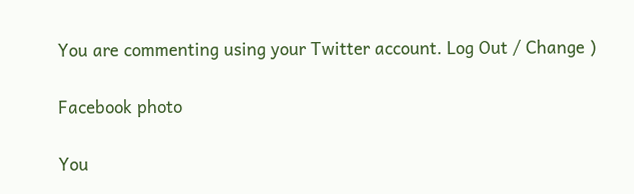You are commenting using your Twitter account. Log Out / Change )

Facebook photo

You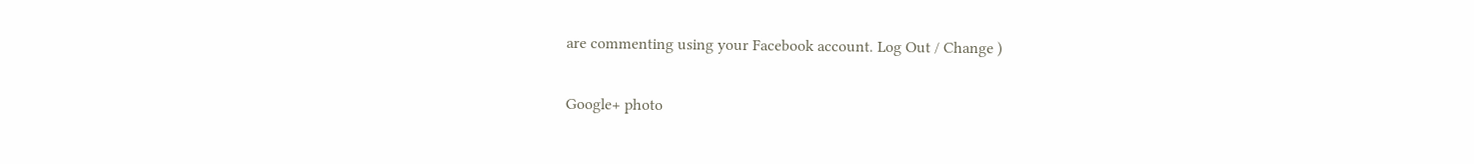are commenting using your Facebook account. Log Out / Change )

Google+ photo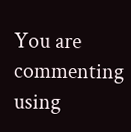You are commenting using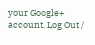your Google+ account. Log Out /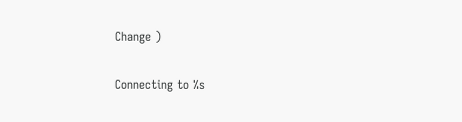Change )

Connecting to %s